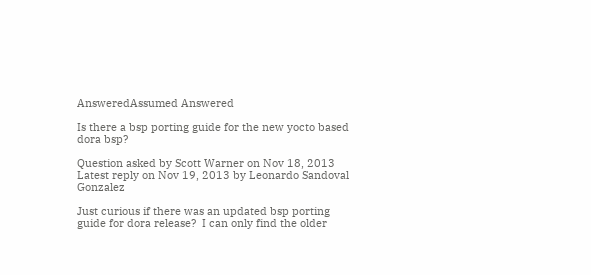AnsweredAssumed Answered

Is there a bsp porting guide for the new yocto based dora bsp?

Question asked by Scott Warner on Nov 18, 2013
Latest reply on Nov 19, 2013 by Leonardo Sandoval Gonzalez

Just curious if there was an updated bsp porting guide for dora release?  I can only find the older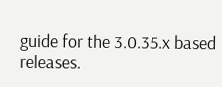guide for the 3.0.35.x based releases.